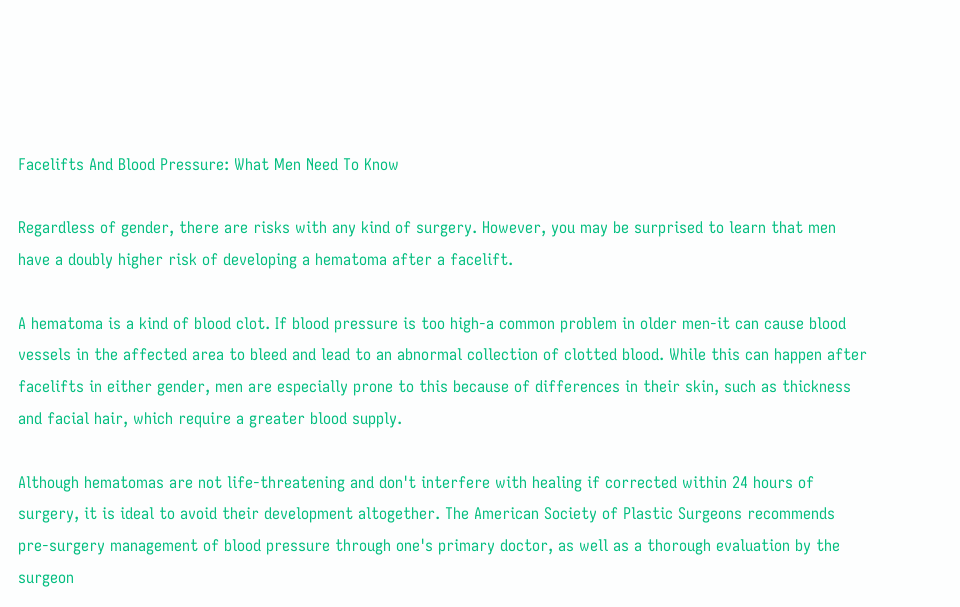Facelifts And Blood Pressure: What Men Need To Know

Regardless of gender, there are risks with any kind of surgery. However, you may be surprised to learn that men have a doubly higher risk of developing a hematoma after a facelift.

A hematoma is a kind of blood clot. If blood pressure is too high-a common problem in older men-it can cause blood vessels in the affected area to bleed and lead to an abnormal collection of clotted blood. While this can happen after facelifts in either gender, men are especially prone to this because of differences in their skin, such as thickness and facial hair, which require a greater blood supply.

Although hematomas are not life-threatening and don't interfere with healing if corrected within 24 hours of surgery, it is ideal to avoid their development altogether. The American Society of Plastic Surgeons recommends pre-surgery management of blood pressure through one's primary doctor, as well as a thorough evaluation by the surgeon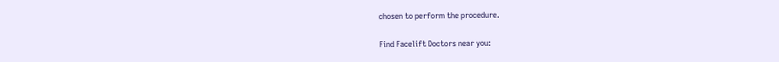chosen to perform the procedure.

Find Facelift Doctors near you: